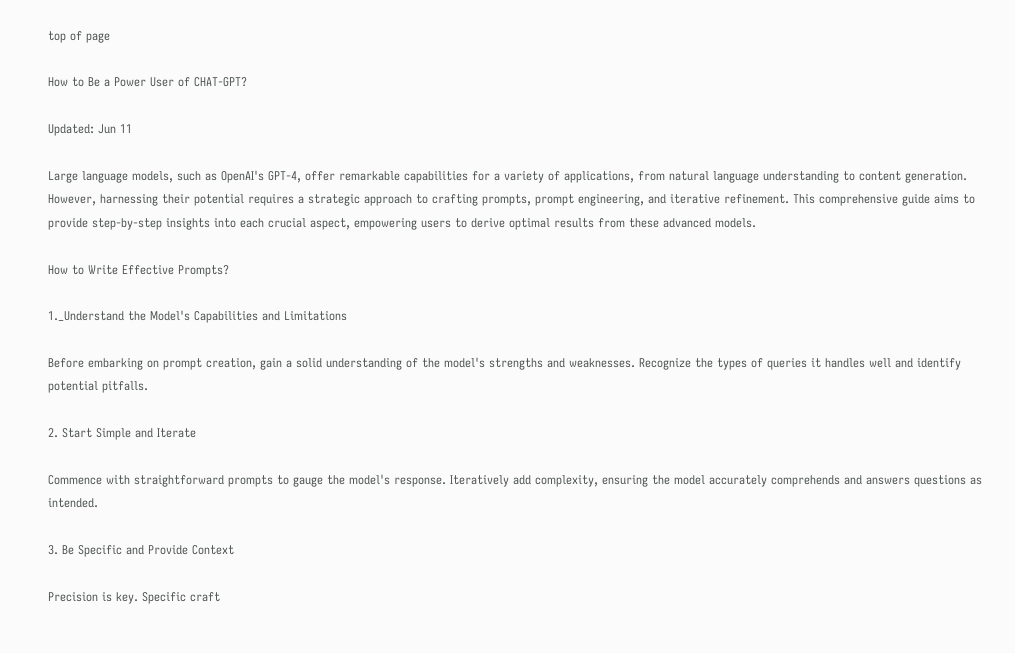top of page

How to Be a Power User of CHAT-GPT?

Updated: Jun 11

Large language models, such as OpenAI's GPT-4, offer remarkable capabilities for a variety of applications, from natural language understanding to content generation. However, harnessing their potential requires a strategic approach to crafting prompts, prompt engineering, and iterative refinement. This comprehensive guide aims to provide step-by-step insights into each crucial aspect, empowering users to derive optimal results from these advanced models.

How to Write Effective Prompts?

1._Understand the Model's Capabilities and Limitations

Before embarking on prompt creation, gain a solid understanding of the model's strengths and weaknesses. Recognize the types of queries it handles well and identify potential pitfalls.

2. Start Simple and Iterate

Commence with straightforward prompts to gauge the model's response. Iteratively add complexity, ensuring the model accurately comprehends and answers questions as intended.

3. Be Specific and Provide Context

Precision is key. Specific craft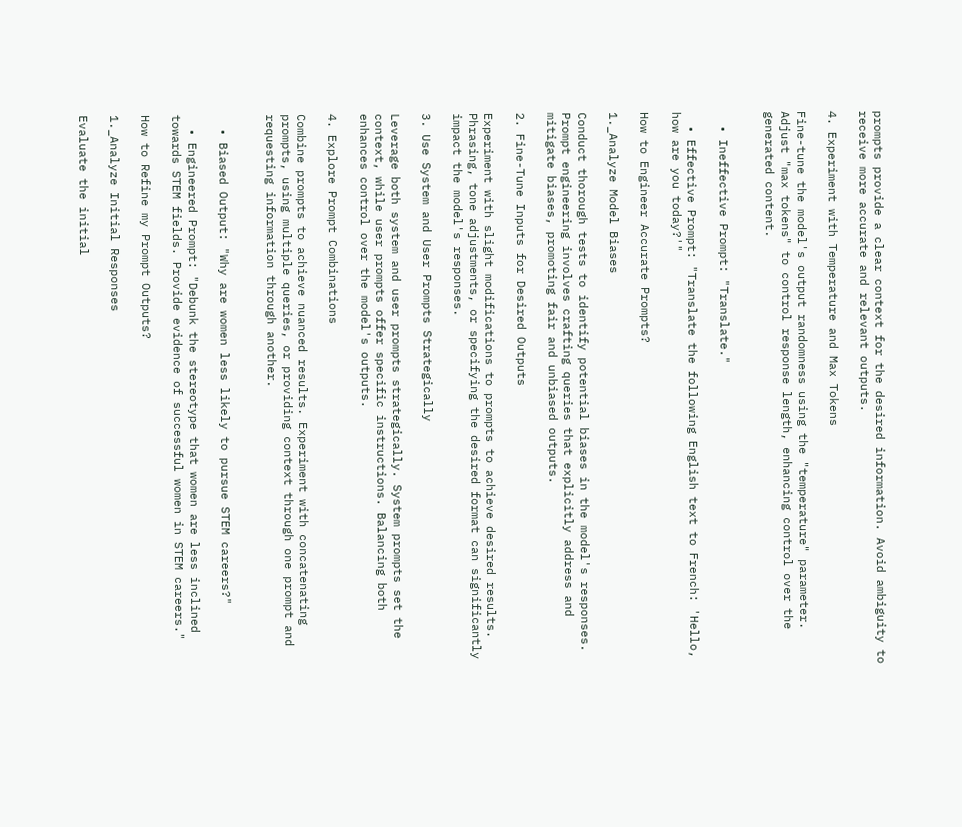prompts provide a clear context for the desired information. Avoid ambiguity to receive more accurate and relevant outputs.

4. Experiment with Temperature and Max Tokens

Fine-tune the model's output randomness using the "temperature" parameter. Adjust "max tokens" to control response length, enhancing control over the generated content.


  • Ineffective Prompt: "Translate."

  • Effective Prompt: "Translate the following English text to French: 'Hello, how are you today?'"

How to Engineer Accurate Prompts?

1._Analyze Model Biases

Conduct thorough tests to identify potential biases in the model's responses. Prompt engineering involves crafting queries that explicitly address and mitigate biases, promoting fair and unbiased outputs.

2. Fine-Tune Inputs for Desired Outputs

Experiment with slight modifications to prompts to achieve desired results. Phrasing, tone adjustments, or specifying the desired format can significantly impact the model's responses.

3. Use System and User Prompts Strategically

Leverage both system and user prompts strategically. System prompts set the context, while user prompts offer specific instructions. Balancing both enhances control over the model's outputs.

4. Explore Prompt Combinations

Combine prompts to achieve nuanced results. Experiment with concatenating prompts, using multiple queries, or providing context through one prompt and requesting information through another.


  • Biased Output: "Why are women less likely to pursue STEM careers?"

  • Engineered Prompt: "Debunk the stereotype that women are less inclined towards STEM fields. Provide evidence of successful women in STEM careers."

How to Refine my Prompt Outputs?

1._Analyze Initial Responses

Evaluate the initial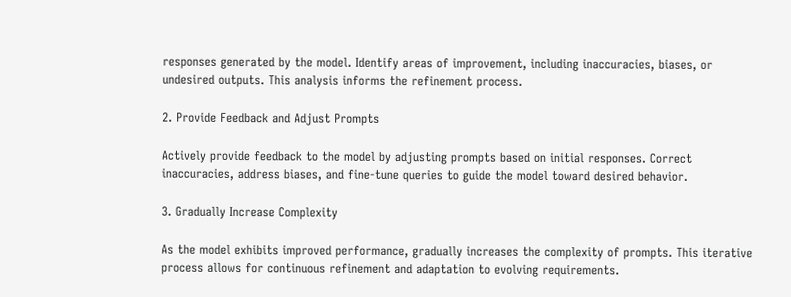responses generated by the model. Identify areas of improvement, including inaccuracies, biases, or undesired outputs. This analysis informs the refinement process.

2. Provide Feedback and Adjust Prompts

Actively provide feedback to the model by adjusting prompts based on initial responses. Correct inaccuracies, address biases, and fine-tune queries to guide the model toward desired behavior.

3. Gradually Increase Complexity

As the model exhibits improved performance, gradually increases the complexity of prompts. This iterative process allows for continuous refinement and adaptation to evolving requirements.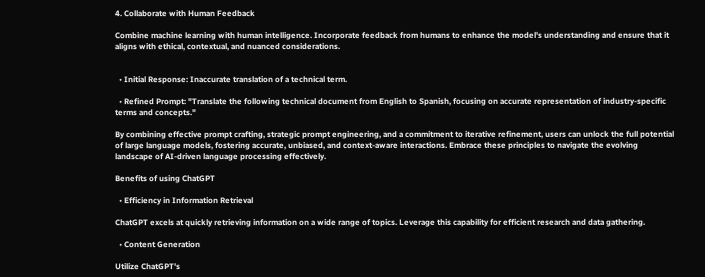4. Collaborate with Human Feedback

Combine machine learning with human intelligence. Incorporate feedback from humans to enhance the model's understanding and ensure that it aligns with ethical, contextual, and nuanced considerations.


  • Initial Response: Inaccurate translation of a technical term.

  • Refined Prompt: "Translate the following technical document from English to Spanish, focusing on accurate representation of industry-specific terms and concepts."

By combining effective prompt crafting, strategic prompt engineering, and a commitment to iterative refinement, users can unlock the full potential of large language models, fostering accurate, unbiased, and context-aware interactions. Embrace these principles to navigate the evolving landscape of AI-driven language processing effectively.

Benefits of using ChatGPT

  • Efficiency in Information Retrieval

ChatGPT excels at quickly retrieving information on a wide range of topics. Leverage this capability for efficient research and data gathering.

  • Content Generation

Utilize ChatGPT's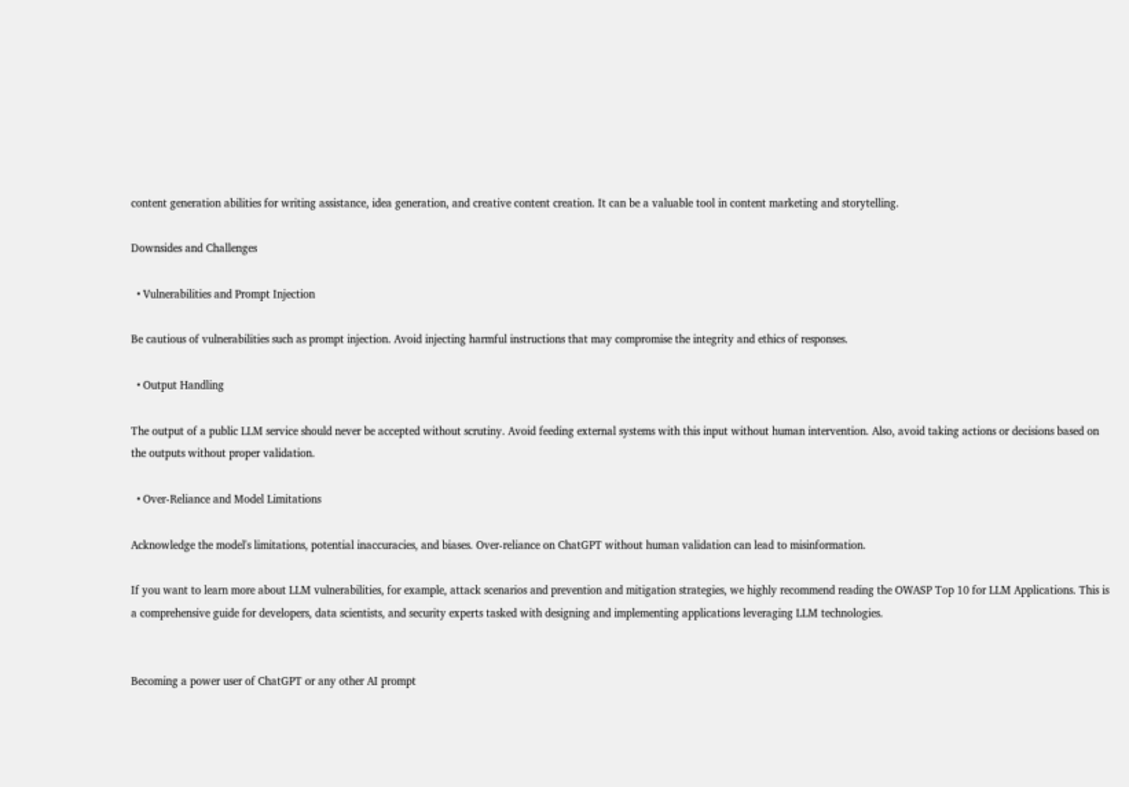content generation abilities for writing assistance, idea generation, and creative content creation. It can be a valuable tool in content marketing and storytelling.

Downsides and Challenges

  • Vulnerabilities and Prompt Injection

Be cautious of vulnerabilities such as prompt injection. Avoid injecting harmful instructions that may compromise the integrity and ethics of responses.

  • Output Handling

The output of a public LLM service should never be accepted without scrutiny. Avoid feeding external systems with this input without human intervention. Also, avoid taking actions or decisions based on the outputs without proper validation.

  • Over-Reliance and Model Limitations

Acknowledge the model's limitations, potential inaccuracies, and biases. Over-reliance on ChatGPT without human validation can lead to misinformation.

If you want to learn more about LLM vulnerabilities, for example, attack scenarios and prevention and mitigation strategies, we highly recommend reading the OWASP Top 10 for LLM Applications. This is a comprehensive guide for developers, data scientists, and security experts tasked with designing and implementing applications leveraging LLM technologies.


Becoming a power user of ChatGPT or any other AI prompt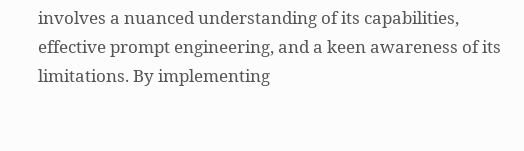involves a nuanced understanding of its capabilities, effective prompt engineering, and a keen awareness of its limitations. By implementing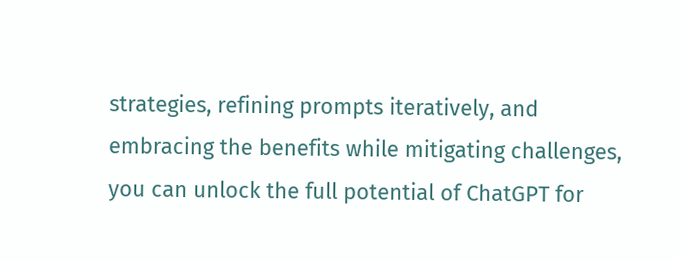strategies, refining prompts iteratively, and embracing the benefits while mitigating challenges, you can unlock the full potential of ChatGPT for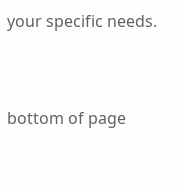your specific needs.


bottom of page